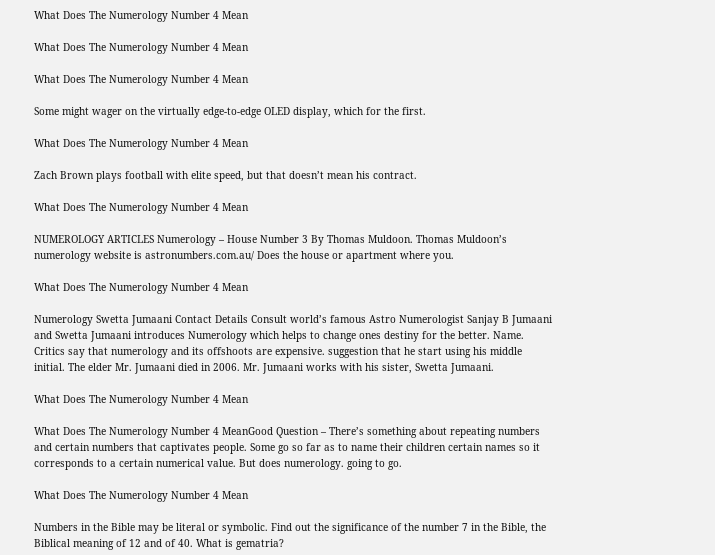What Does The Numerology Number 4 Mean

What Does The Numerology Number 4 Mean

What Does The Numerology Number 4 Mean

Some might wager on the virtually edge-to-edge OLED display, which for the first.

What Does The Numerology Number 4 Mean

Zach Brown plays football with elite speed, but that doesn’t mean his contract.

What Does The Numerology Number 4 Mean

NUMEROLOGY ARTICLES Numerology – House Number 3 By Thomas Muldoon. Thomas Muldoon’s numerology website is astronumbers.com.au/ Does the house or apartment where you.

What Does The Numerology Number 4 Mean

Numerology Swetta Jumaani Contact Details Consult world’s famous Astro Numerologist Sanjay B Jumaani and Swetta Jumaani introduces Numerology which helps to change ones destiny for the better. Name. Critics say that numerology and its offshoots are expensive. suggestion that he start using his middle initial. The elder Mr. Jumaani died in 2006. Mr. Jumaani works with his sister, Swetta Jumaani.

What Does The Numerology Number 4 Mean

What Does The Numerology Number 4 MeanGood Question – There’s something about repeating numbers and certain numbers that captivates people. Some go so far as to name their children certain names so it corresponds to a certain numerical value. But does numerology. going to go.

What Does The Numerology Number 4 Mean

Numbers in the Bible may be literal or symbolic. Find out the significance of the number 7 in the Bible, the Biblical meaning of 12 and of 40. What is gematria?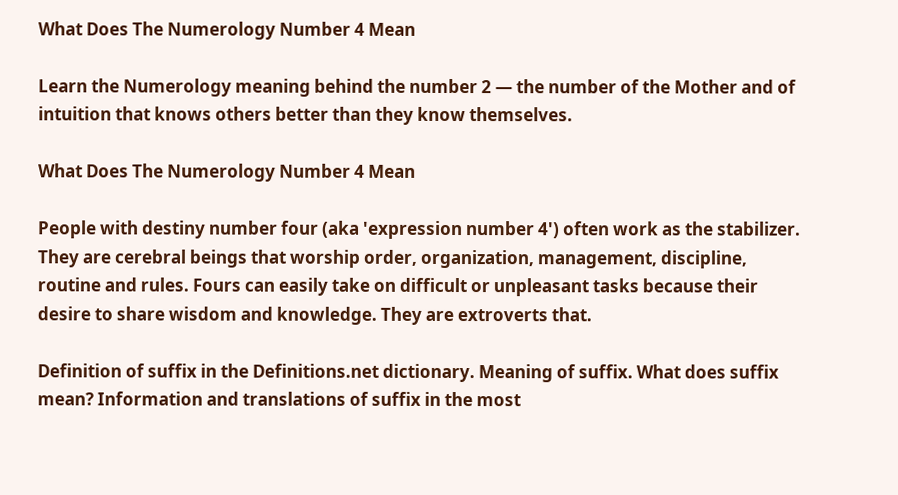What Does The Numerology Number 4 Mean

Learn the Numerology meaning behind the number 2 — the number of the Mother and of intuition that knows others better than they know themselves.

What Does The Numerology Number 4 Mean

People with destiny number four (aka 'expression number 4') often work as the stabilizer. They are cerebral beings that worship order, organization, management, discipline, routine and rules. Fours can easily take on difficult or unpleasant tasks because their desire to share wisdom and knowledge. They are extroverts that.

Definition of suffix in the Definitions.net dictionary. Meaning of suffix. What does suffix mean? Information and translations of suffix in the most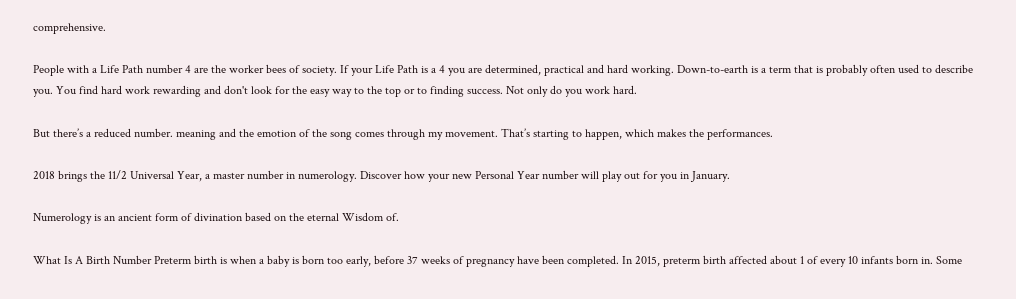comprehensive.

People with a Life Path number 4 are the worker bees of society. If your Life Path is a 4 you are determined, practical and hard working. Down-to-earth is a term that is probably often used to describe you. You find hard work rewarding and don't look for the easy way to the top or to finding success. Not only do you work hard.

But there’s a reduced number. meaning and the emotion of the song comes through my movement. That’s starting to happen, which makes the performances.

2018 brings the 11/2 Universal Year, a master number in numerology. Discover how your new Personal Year number will play out for you in January.

Numerology is an ancient form of divination based on the eternal Wisdom of.

What Is A Birth Number Preterm birth is when a baby is born too early, before 37 weeks of pregnancy have been completed. In 2015, preterm birth affected about 1 of every 10 infants born in. Some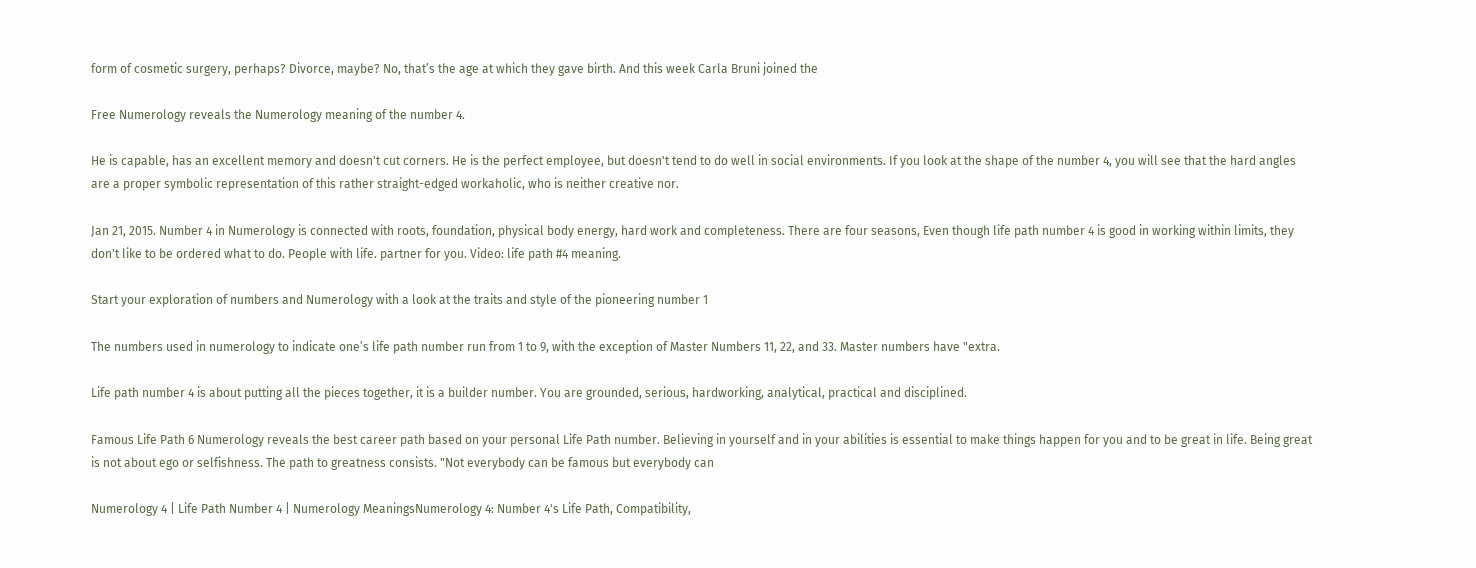form of cosmetic surgery, perhaps? Divorce, maybe? No, that’s the age at which they gave birth. And this week Carla Bruni joined the

Free Numerology reveals the Numerology meaning of the number 4.

He is capable, has an excellent memory and doesn't cut corners. He is the perfect employee, but doesn't tend to do well in social environments. If you look at the shape of the number 4, you will see that the hard angles are a proper symbolic representation of this rather straight-edged workaholic, who is neither creative nor.

Jan 21, 2015. Number 4 in Numerology is connected with roots, foundation, physical body energy, hard work and completeness. There are four seasons, Even though life path number 4 is good in working within limits, they don't like to be ordered what to do. People with life. partner for you. Video: life path #4 meaning.

Start your exploration of numbers and Numerology with a look at the traits and style of the pioneering number 1

The numbers used in numerology to indicate one’s life path number run from 1 to 9, with the exception of Master Numbers 11, 22, and 33. Master numbers have "extra.

Life path number 4 is about putting all the pieces together, it is a builder number. You are grounded, serious, hardworking, analytical, practical and disciplined.

Famous Life Path 6 Numerology reveals the best career path based on your personal Life Path number. Believing in yourself and in your abilities is essential to make things happen for you and to be great in life. Being great is not about ego or selfishness. The path to greatness consists. "Not everybody can be famous but everybody can

Numerology 4 | Life Path Number 4 | Numerology MeaningsNumerology 4: Number 4's Life Path, Compatibility,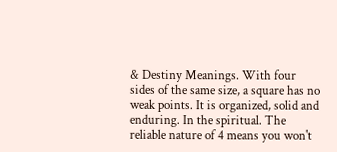& Destiny Meanings. With four sides of the same size, a square has no weak points. It is organized, solid and enduring. In the spiritual. The reliable nature of 4 means you won't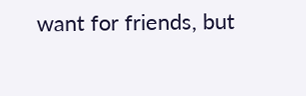want for friends, but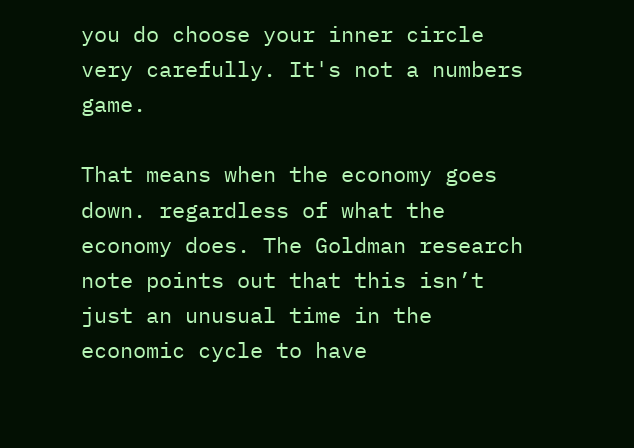you do choose your inner circle very carefully. It's not a numbers game.

That means when the economy goes down. regardless of what the economy does. The Goldman research note points out that this isn’t just an unusual time in the economic cycle to have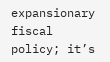expansionary fiscal policy; it’s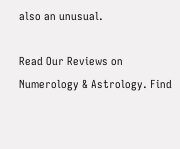also an unusual.

Read Our Reviews on Numerology & Astrology. Find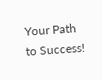Your Path to Success!